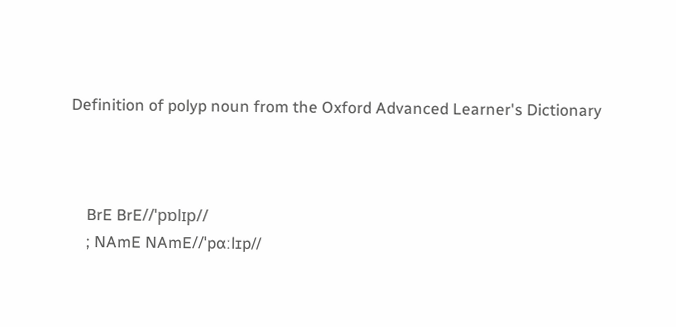Definition of polyp noun from the Oxford Advanced Learner's Dictionary



    BrE BrE//ˈpɒlɪp//
    ; NAmE NAmE//ˈpɑːlɪp//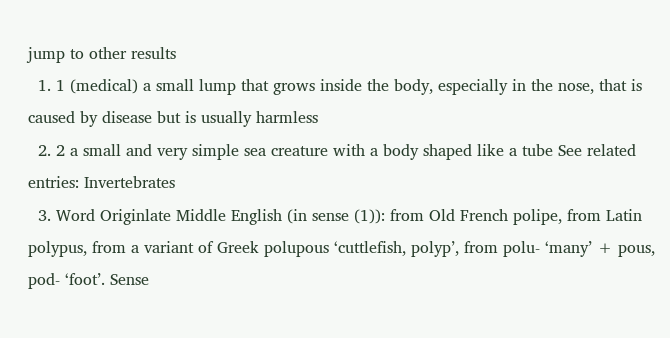jump to other results
  1. 1 (medical) a small lump that grows inside the body, especially in the nose, that is caused by disease but is usually harmless
  2. 2 a small and very simple sea creature with a body shaped like a tube See related entries: Invertebrates
  3. Word Originlate Middle English (in sense (1)): from Old French polipe, from Latin polypus, from a variant of Greek polupous ‘cuttlefish, polyp’, from polu- ‘many’ + pous, pod- ‘foot’. Sense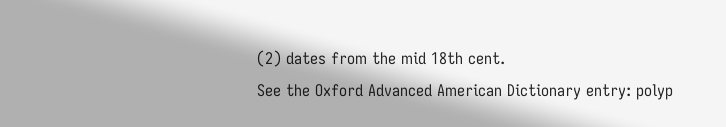(2) dates from the mid 18th cent.
See the Oxford Advanced American Dictionary entry: polyp